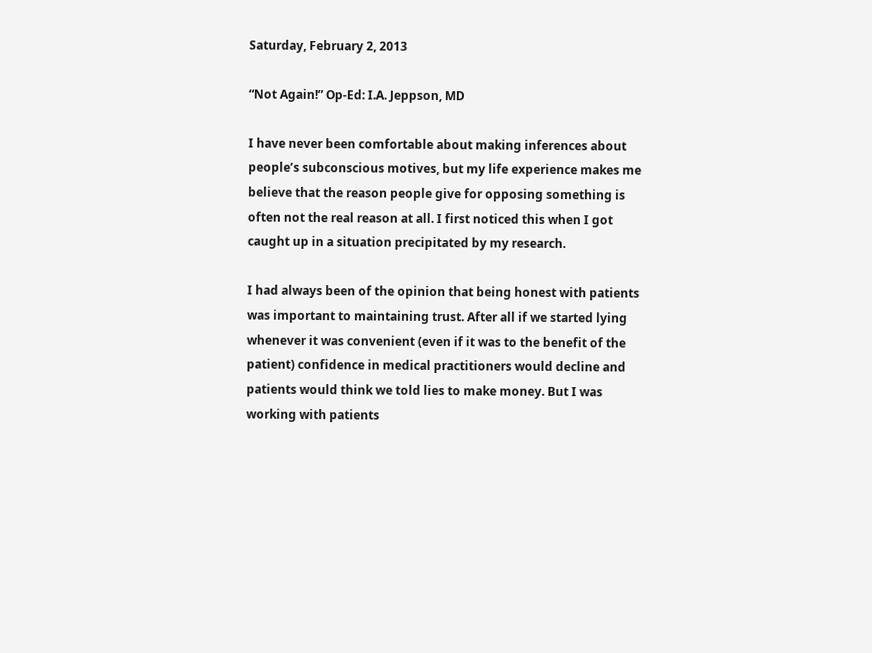Saturday, February 2, 2013

“Not Again!” Op-Ed: I.A. Jeppson, MD

I have never been comfortable about making inferences about people’s subconscious motives, but my life experience makes me believe that the reason people give for opposing something is often not the real reason at all. I first noticed this when I got caught up in a situation precipitated by my research.

I had always been of the opinion that being honest with patients was important to maintaining trust. After all if we started lying whenever it was convenient (even if it was to the benefit of the patient) confidence in medical practitioners would decline and patients would think we told lies to make money. But I was working with patients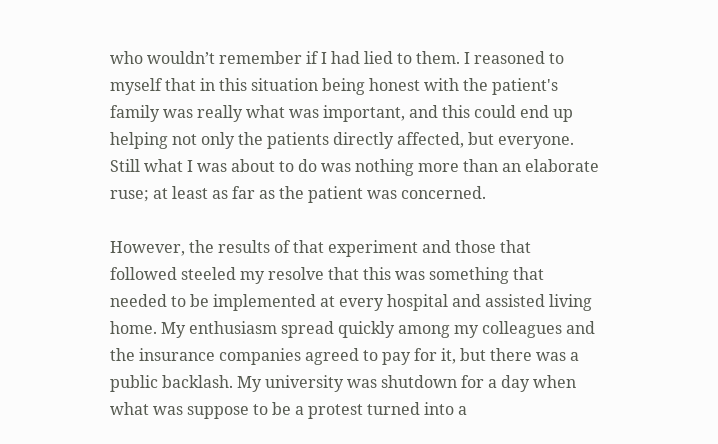who wouldn’t remember if I had lied to them. I reasoned to myself that in this situation being honest with the patient's family was really what was important, and this could end up helping not only the patients directly affected, but everyone. Still what I was about to do was nothing more than an elaborate ruse; at least as far as the patient was concerned.

However, the results of that experiment and those that followed steeled my resolve that this was something that needed to be implemented at every hospital and assisted living home. My enthusiasm spread quickly among my colleagues and the insurance companies agreed to pay for it, but there was a public backlash. My university was shutdown for a day when what was suppose to be a protest turned into a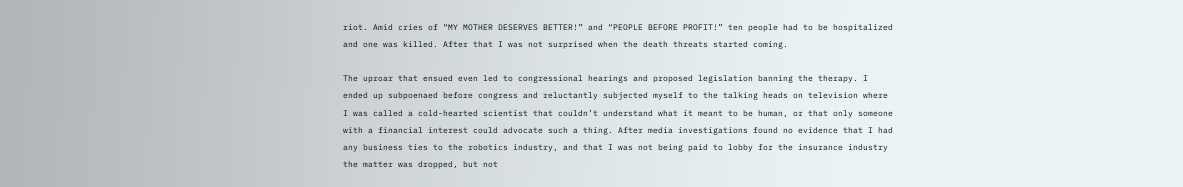riot. Amid cries of “MY MOTHER DESERVES BETTER!” and “PEOPLE BEFORE PROFIT!” ten people had to be hospitalized and one was killed. After that I was not surprised when the death threats started coming.

The uproar that ensued even led to congressional hearings and proposed legislation banning the therapy. I ended up subpoenaed before congress and reluctantly subjected myself to the talking heads on television where I was called a cold-hearted scientist that couldn’t understand what it meant to be human, or that only someone with a financial interest could advocate such a thing. After media investigations found no evidence that I had any business ties to the robotics industry, and that I was not being paid to lobby for the insurance industry the matter was dropped, but not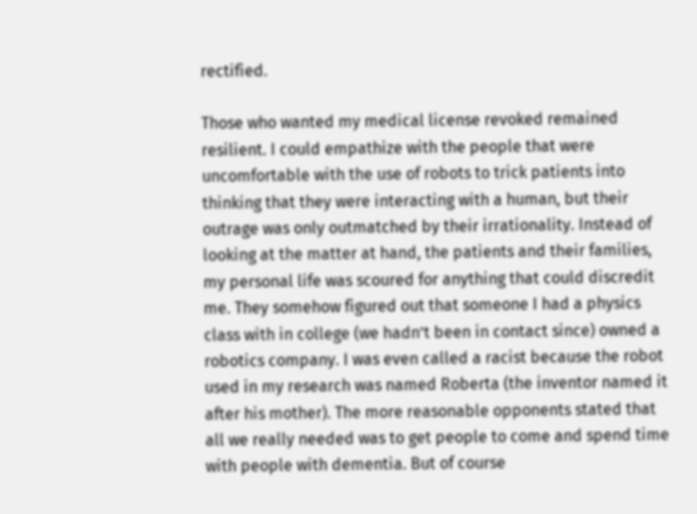rectified.

Those who wanted my medical license revoked remained resilient. I could empathize with the people that were uncomfortable with the use of robots to trick patients into thinking that they were interacting with a human, but their outrage was only outmatched by their irrationality. Instead of looking at the matter at hand, the patients and their families, my personal life was scoured for anything that could discredit me. They somehow figured out that someone I had a physics class with in college (we hadn’t been in contact since) owned a robotics company. I was even called a racist because the robot used in my research was named Roberta (the inventor named it after his mother). The more reasonable opponents stated that all we really needed was to get people to come and spend time with people with dementia. But of course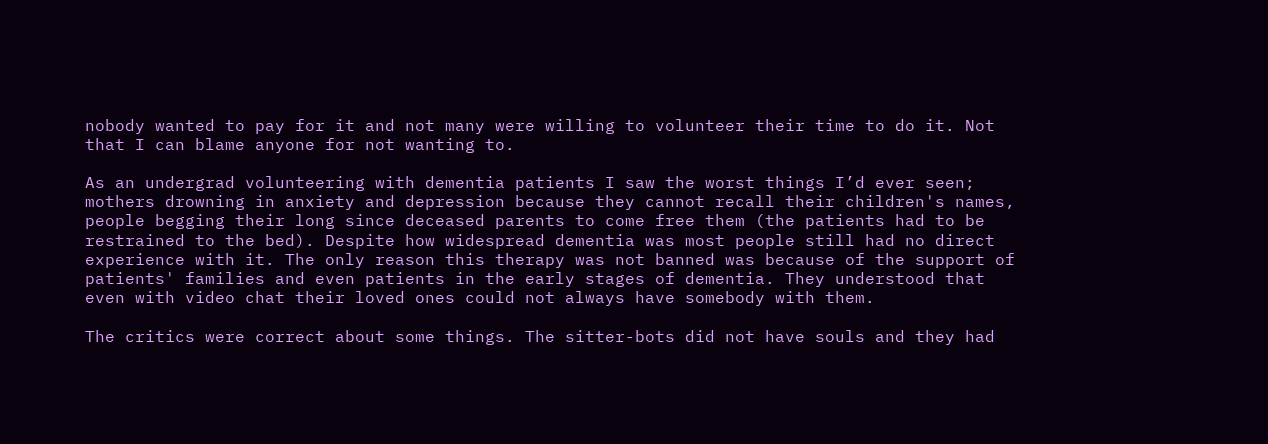nobody wanted to pay for it and not many were willing to volunteer their time to do it. Not that I can blame anyone for not wanting to.

As an undergrad volunteering with dementia patients I saw the worst things I’d ever seen; mothers drowning in anxiety and depression because they cannot recall their children's names, people begging their long since deceased parents to come free them (the patients had to be restrained to the bed). Despite how widespread dementia was most people still had no direct experience with it. The only reason this therapy was not banned was because of the support of patients' families and even patients in the early stages of dementia. They understood that even with video chat their loved ones could not always have somebody with them.

The critics were correct about some things. The sitter-bots did not have souls and they had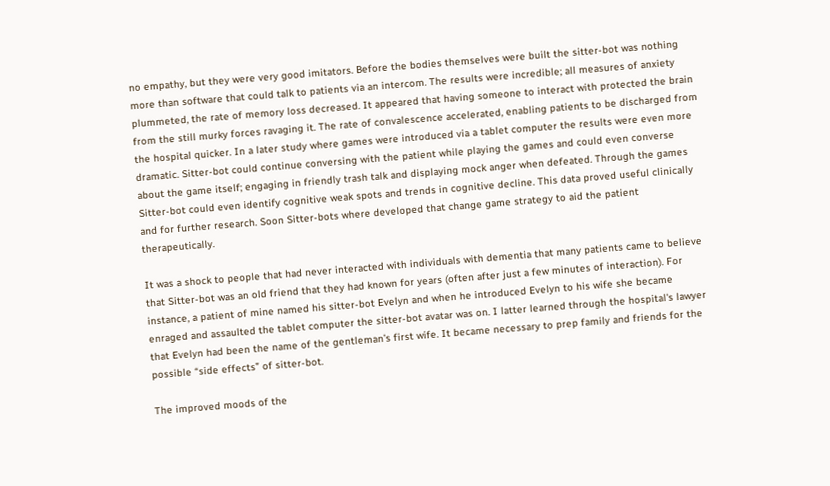no empathy, but they were very good imitators. Before the bodies themselves were built the sitter-bot was nothing more than software that could talk to patients via an intercom. The results were incredible; all measures of anxiety plummeted, the rate of memory loss decreased. It appeared that having someone to interact with protected the brain from the still murky forces ravaging it. The rate of convalescence accelerated, enabling patients to be discharged from the hospital quicker. In a later study where games were introduced via a tablet computer the results were even more dramatic. Sitter-bot could continue conversing with the patient while playing the games and could even converse about the game itself; engaging in friendly trash talk and displaying mock anger when defeated. Through the games Sitter-bot could even identify cognitive weak spots and trends in cognitive decline. This data proved useful clinically and for further research. Soon Sitter-bots where developed that change game strategy to aid the patient therapeutically.

It was a shock to people that had never interacted with individuals with dementia that many patients came to believe that Sitter-bot was an old friend that they had known for years (often after just a few minutes of interaction). For instance, a patient of mine named his sitter-bot Evelyn and when he introduced Evelyn to his wife she became enraged and assaulted the tablet computer the sitter-bot avatar was on. I latter learned through the hospital's lawyer that Evelyn had been the name of the gentleman’s first wife. It became necessary to prep family and friends for the possible “side effects” of sitter-bot.

The improved moods of the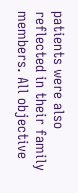patients were also reflected in their family members. All objective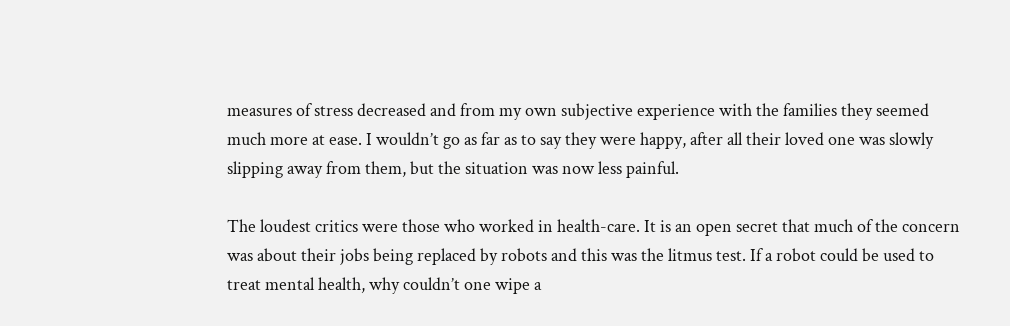measures of stress decreased and from my own subjective experience with the families they seemed much more at ease. I wouldn’t go as far as to say they were happy, after all their loved one was slowly slipping away from them, but the situation was now less painful.

The loudest critics were those who worked in health-care. It is an open secret that much of the concern was about their jobs being replaced by robots and this was the litmus test. If a robot could be used to treat mental health, why couldn’t one wipe a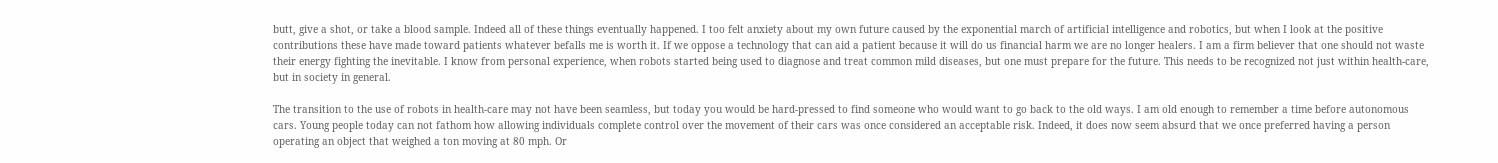butt, give a shot, or take a blood sample. Indeed all of these things eventually happened. I too felt anxiety about my own future caused by the exponential march of artificial intelligence and robotics, but when I look at the positive contributions these have made toward patients whatever befalls me is worth it. If we oppose a technology that can aid a patient because it will do us financial harm we are no longer healers. I am a firm believer that one should not waste their energy fighting the inevitable. I know from personal experience, when robots started being used to diagnose and treat common mild diseases, but one must prepare for the future. This needs to be recognized not just within health-care, but in society in general.

The transition to the use of robots in health-care may not have been seamless, but today you would be hard-pressed to find someone who would want to go back to the old ways. I am old enough to remember a time before autonomous cars. Young people today can not fathom how allowing individuals complete control over the movement of their cars was once considered an acceptable risk. Indeed, it does now seem absurd that we once preferred having a person operating an object that weighed a ton moving at 80 mph. Or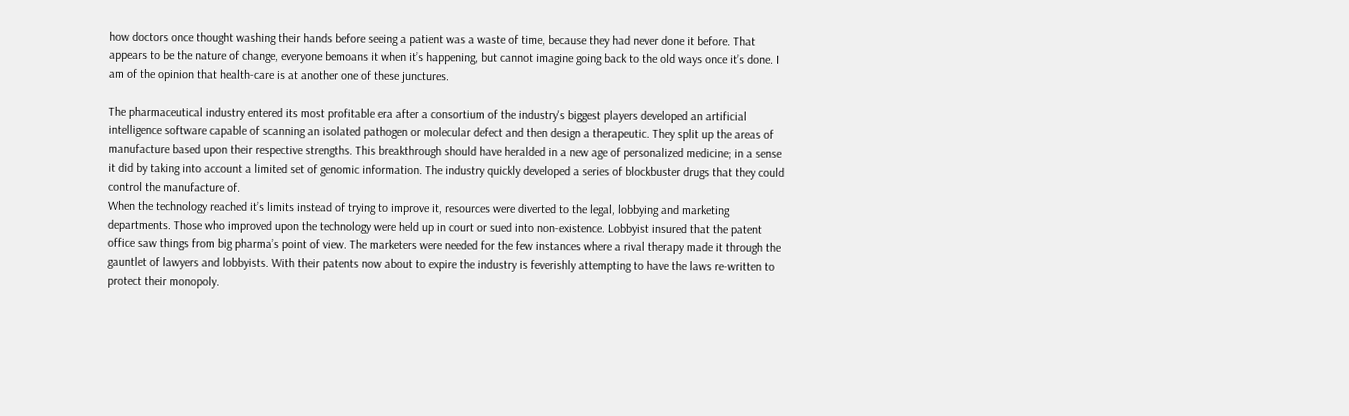how doctors once thought washing their hands before seeing a patient was a waste of time, because they had never done it before. That appears to be the nature of change, everyone bemoans it when it’s happening, but cannot imagine going back to the old ways once it’s done. I am of the opinion that health-care is at another one of these junctures.

The pharmaceutical industry entered its most profitable era after a consortium of the industry's biggest players developed an artificial intelligence software capable of scanning an isolated pathogen or molecular defect and then design a therapeutic. They split up the areas of manufacture based upon their respective strengths. This breakthrough should have heralded in a new age of personalized medicine; in a sense it did by taking into account a limited set of genomic information. The industry quickly developed a series of blockbuster drugs that they could control the manufacture of.
When the technology reached it’s limits instead of trying to improve it, resources were diverted to the legal, lobbying and marketing departments. Those who improved upon the technology were held up in court or sued into non-existence. Lobbyist insured that the patent office saw things from big pharma’s point of view. The marketers were needed for the few instances where a rival therapy made it through the gauntlet of lawyers and lobbyists. With their patents now about to expire the industry is feverishly attempting to have the laws re-written to protect their monopoly.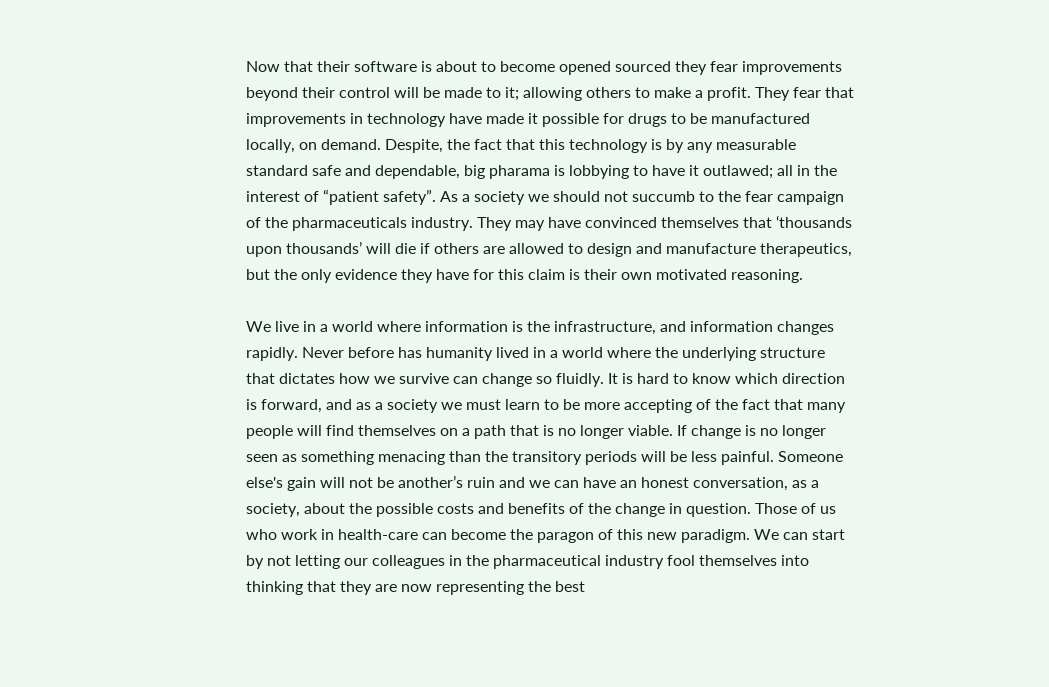Now that their software is about to become opened sourced they fear improvements beyond their control will be made to it; allowing others to make a profit. They fear that improvements in technology have made it possible for drugs to be manufactured locally, on demand. Despite, the fact that this technology is by any measurable standard safe and dependable, big pharama is lobbying to have it outlawed; all in the interest of “patient safety”. As a society we should not succumb to the fear campaign of the pharmaceuticals industry. They may have convinced themselves that ‘thousands upon thousands’ will die if others are allowed to design and manufacture therapeutics, but the only evidence they have for this claim is their own motivated reasoning.

We live in a world where information is the infrastructure, and information changes rapidly. Never before has humanity lived in a world where the underlying structure that dictates how we survive can change so fluidly. It is hard to know which direction is forward, and as a society we must learn to be more accepting of the fact that many people will find themselves on a path that is no longer viable. If change is no longer seen as something menacing than the transitory periods will be less painful. Someone else's gain will not be another’s ruin and we can have an honest conversation, as a society, about the possible costs and benefits of the change in question. Those of us who work in health-care can become the paragon of this new paradigm. We can start by not letting our colleagues in the pharmaceutical industry fool themselves into thinking that they are now representing the best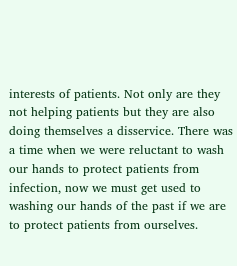interests of patients. Not only are they not helping patients but they are also doing themselves a disservice. There was a time when we were reluctant to wash our hands to protect patients from infection, now we must get used to washing our hands of the past if we are to protect patients from ourselves.